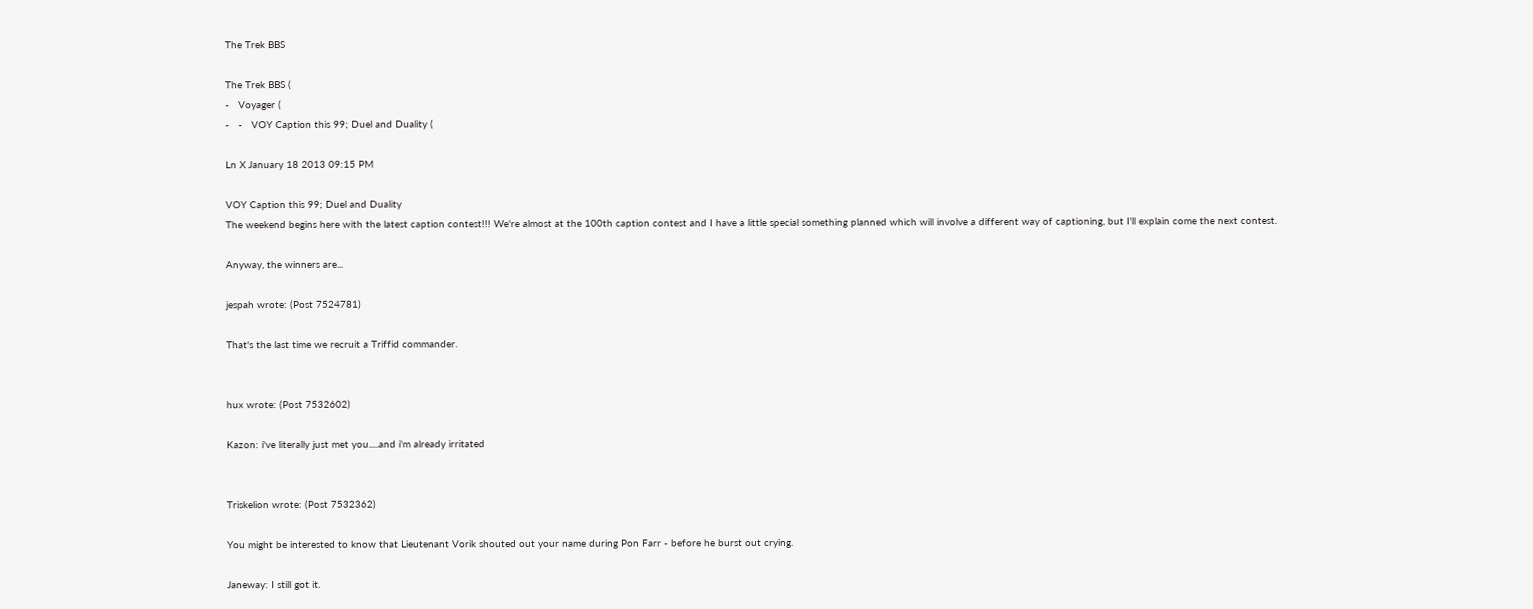The Trek BBS

The Trek BBS (
-   Voyager (
-   -   VOY Caption this 99; Duel and Duality (

Ln X January 18 2013 09:15 PM

VOY Caption this 99; Duel and Duality
The weekend begins here with the latest caption contest!!! We're almost at the 100th caption contest and I have a little special something planned which will involve a different way of captioning, but I'll explain come the next contest.

Anyway, the winners are...

jespah wrote: (Post 7524781)

That's the last time we recruit a Triffid commander.


hux wrote: (Post 7532602)

Kazon: i've literally just met you.....and i'm already irritated


Triskelion wrote: (Post 7532362)

You might be interested to know that Lieutenant Vorik shouted out your name during Pon Farr - before he burst out crying.

Janeway: I still got it.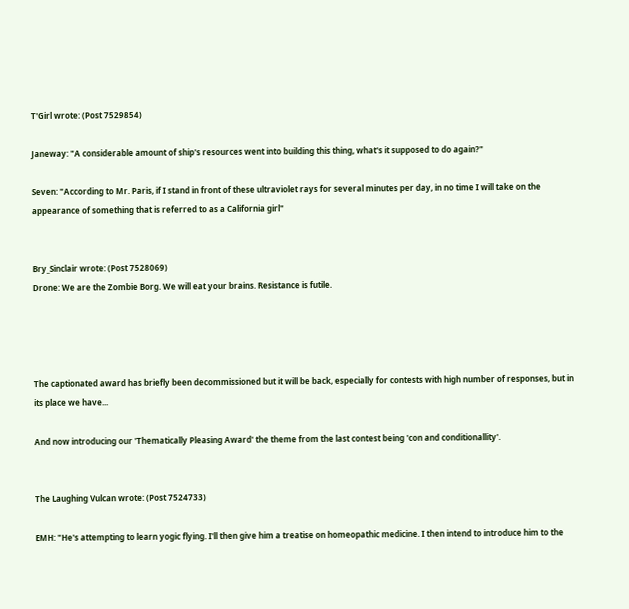T'Girl wrote: (Post 7529854)

Janeway: "A considerable amount of ship's resources went into building this thing, what's it supposed to do again?"

Seven: "According to Mr. Paris, if I stand in front of these ultraviolet rays for several minutes per day, in no time I will take on the appearance of something that is referred to as a California girl"


Bry_Sinclair wrote: (Post 7528069)
Drone: We are the Zombie Borg. We will eat your brains. Resistance is futile.




The captionated award has briefly been decommissioned but it will be back, especially for contests with high number of responses, but in its place we have...

And now introducing our 'Thematically Pleasing Award' the theme from the last contest being 'con and conditionallity'.


The Laughing Vulcan wrote: (Post 7524733)

EMH: "He's attempting to learn yogic flying. I'll then give him a treatise on homeopathic medicine. I then intend to introduce him to the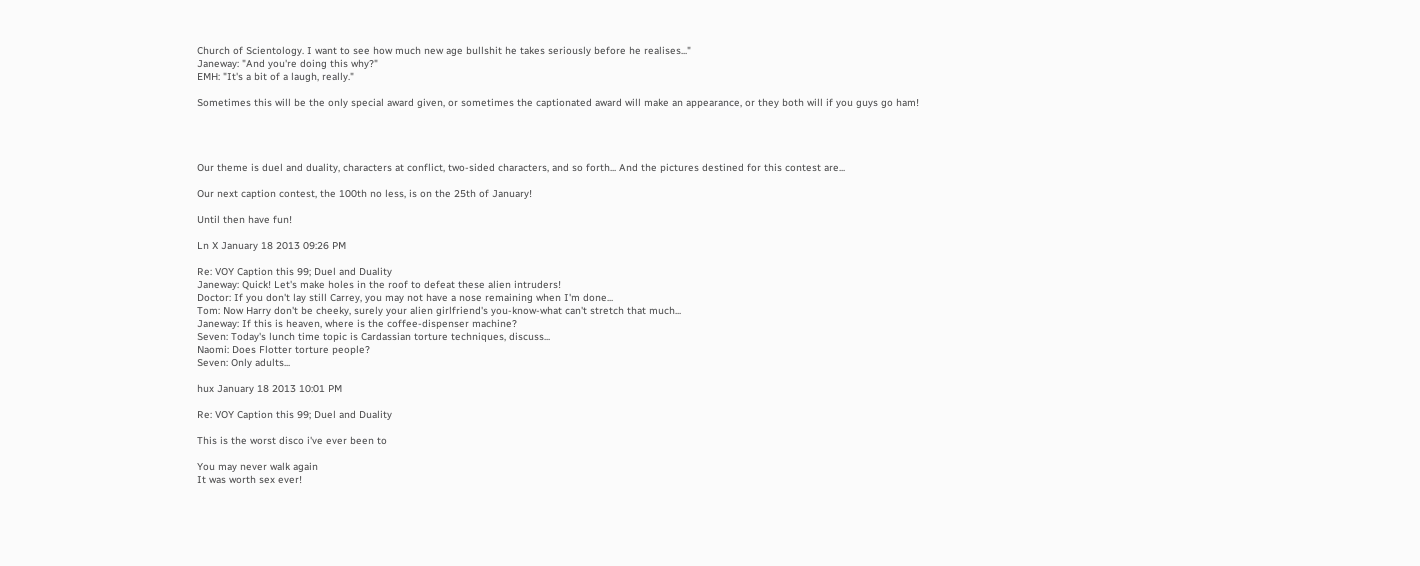Church of Scientology. I want to see how much new age bullshit he takes seriously before he realises..."
Janeway: "And you're doing this why?"
EMH: "It's a bit of a laugh, really."

Sometimes this will be the only special award given, or sometimes the captionated award will make an appearance, or they both will if you guys go ham!




Our theme is duel and duality, characters at conflict, two-sided characters, and so forth... And the pictures destined for this contest are...

Our next caption contest, the 100th no less, is on the 25th of January!

Until then have fun!

Ln X January 18 2013 09:26 PM

Re: VOY Caption this 99; Duel and Duality
Janeway: Quick! Let's make holes in the roof to defeat these alien intruders!
Doctor: If you don't lay still Carrey, you may not have a nose remaining when I'm done...
Tom: Now Harry don't be cheeky, surely your alien girlfriend's you-know-what can't stretch that much...
Janeway: If this is heaven, where is the coffee-dispenser machine?
Seven: Today's lunch time topic is Cardassian torture techniques, discuss...
Naomi: Does Flotter torture people?
Seven: Only adults...

hux January 18 2013 10:01 PM

Re: VOY Caption this 99; Duel and Duality

This is the worst disco i've ever been to

You may never walk again
It was worth sex ever!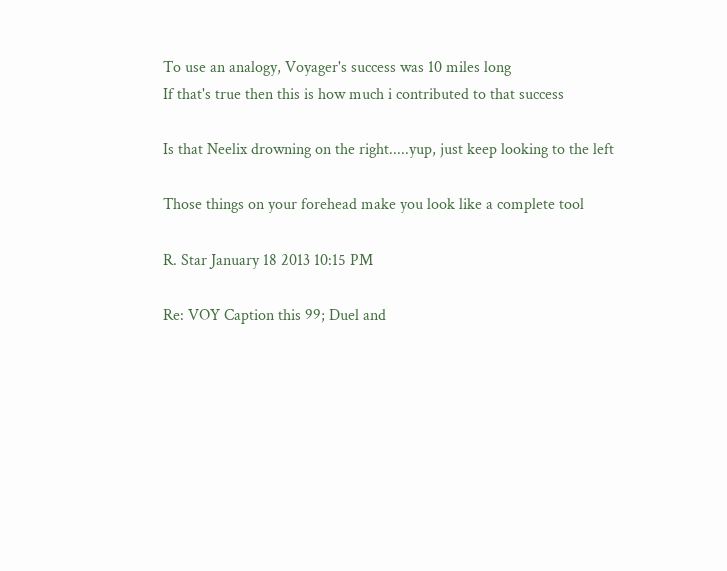To use an analogy, Voyager's success was 10 miles long
If that's true then this is how much i contributed to that success

Is that Neelix drowning on the right.....yup, just keep looking to the left

Those things on your forehead make you look like a complete tool

R. Star January 18 2013 10:15 PM

Re: VOY Caption this 99; Duel and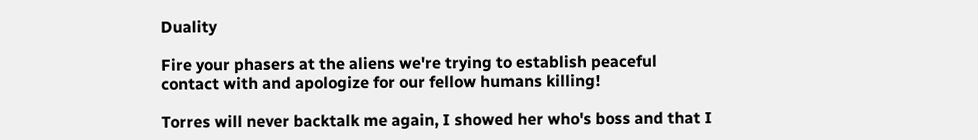Duality

Fire your phasers at the aliens we're trying to establish peaceful contact with and apologize for our fellow humans killing!

Torres will never backtalk me again, I showed her who's boss and that I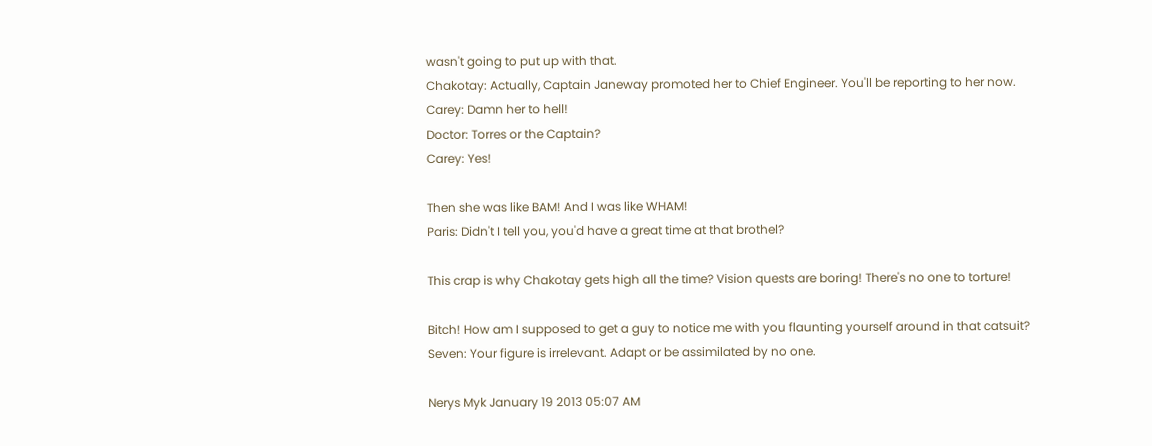wasn't going to put up with that.
Chakotay: Actually, Captain Janeway promoted her to Chief Engineer. You'll be reporting to her now.
Carey: Damn her to hell!
Doctor: Torres or the Captain?
Carey: Yes!

Then she was like BAM! And I was like WHAM!
Paris: Didn't I tell you, you'd have a great time at that brothel?

This crap is why Chakotay gets high all the time? Vision quests are boring! There's no one to torture!

Bitch! How am I supposed to get a guy to notice me with you flaunting yourself around in that catsuit?
Seven: Your figure is irrelevant. Adapt or be assimilated by no one.

Nerys Myk January 19 2013 05:07 AM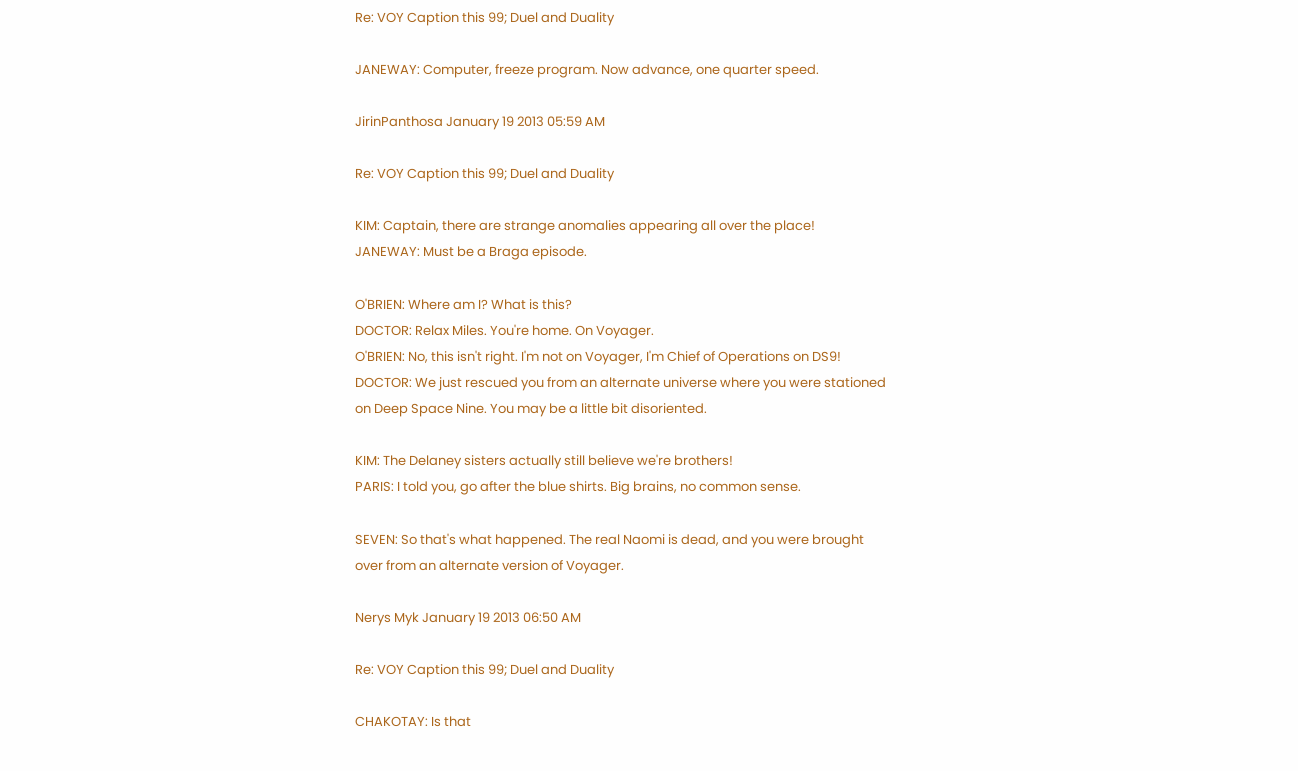Re: VOY Caption this 99; Duel and Duality

JANEWAY: Computer, freeze program. Now advance, one quarter speed.

JirinPanthosa January 19 2013 05:59 AM

Re: VOY Caption this 99; Duel and Duality

KIM: Captain, there are strange anomalies appearing all over the place!
JANEWAY: Must be a Braga episode.

O'BRIEN: Where am I? What is this?
DOCTOR: Relax Miles. You're home. On Voyager.
O'BRIEN: No, this isn't right. I'm not on Voyager, I'm Chief of Operations on DS9!
DOCTOR: We just rescued you from an alternate universe where you were stationed on Deep Space Nine. You may be a little bit disoriented.

KIM: The Delaney sisters actually still believe we're brothers!
PARIS: I told you, go after the blue shirts. Big brains, no common sense.

SEVEN: So that's what happened. The real Naomi is dead, and you were brought over from an alternate version of Voyager.

Nerys Myk January 19 2013 06:50 AM

Re: VOY Caption this 99; Duel and Duality

CHAKOTAY: Is that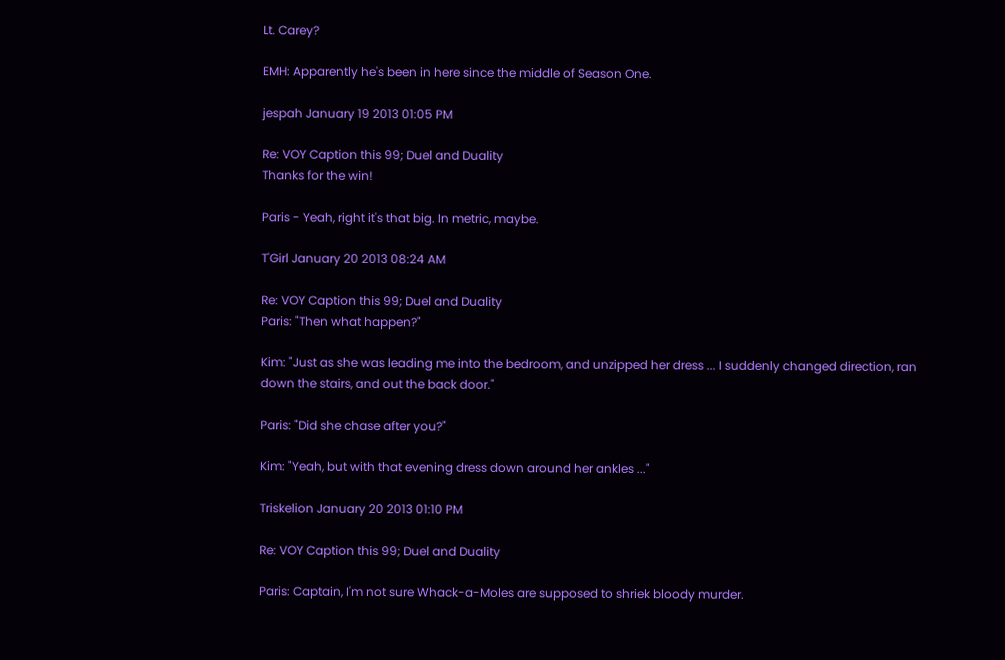Lt. Carey?

EMH: Apparently he's been in here since the middle of Season One.

jespah January 19 2013 01:05 PM

Re: VOY Caption this 99; Duel and Duality
Thanks for the win!

Paris - Yeah, right it's that big. In metric, maybe.

T'Girl January 20 2013 08:24 AM

Re: VOY Caption this 99; Duel and Duality
Paris: "Then what happen?"

Kim: "Just as she was leading me into the bedroom, and unzipped her dress ... I suddenly changed direction, ran down the stairs, and out the back door."

Paris: "Did she chase after you?"

Kim: "Yeah, but with that evening dress down around her ankles ..."

Triskelion January 20 2013 01:10 PM

Re: VOY Caption this 99; Duel and Duality

Paris: Captain, I'm not sure Whack-a-Moles are supposed to shriek bloody murder.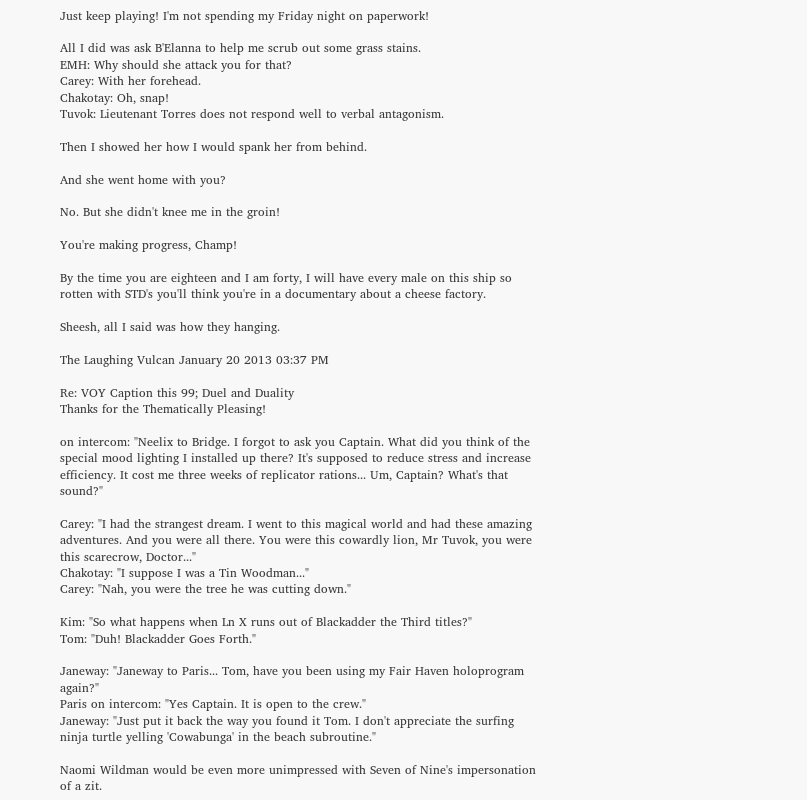Just keep playing! I'm not spending my Friday night on paperwork!

All I did was ask B'Elanna to help me scrub out some grass stains.
EMH: Why should she attack you for that?
Carey: With her forehead.
Chakotay: Oh, snap!
Tuvok: Lieutenant Torres does not respond well to verbal antagonism.

Then I showed her how I would spank her from behind.

And she went home with you?

No. But she didn't knee me in the groin!

You're making progress, Champ!

By the time you are eighteen and I am forty, I will have every male on this ship so rotten with STD's you'll think you're in a documentary about a cheese factory.

Sheesh, all I said was how they hanging.

The Laughing Vulcan January 20 2013 03:37 PM

Re: VOY Caption this 99; Duel and Duality
Thanks for the Thematically Pleasing!

on intercom: "Neelix to Bridge. I forgot to ask you Captain. What did you think of the special mood lighting I installed up there? It's supposed to reduce stress and increase efficiency. It cost me three weeks of replicator rations... Um, Captain? What's that sound?"

Carey: "I had the strangest dream. I went to this magical world and had these amazing adventures. And you were all there. You were this cowardly lion, Mr Tuvok, you were this scarecrow, Doctor..."
Chakotay: "I suppose I was a Tin Woodman..."
Carey: "Nah, you were the tree he was cutting down."

Kim: "So what happens when Ln X runs out of Blackadder the Third titles?"
Tom: "Duh! Blackadder Goes Forth."

Janeway: "Janeway to Paris... Tom, have you been using my Fair Haven holoprogram again?"
Paris on intercom: "Yes Captain. It is open to the crew."
Janeway: "Just put it back the way you found it Tom. I don't appreciate the surfing ninja turtle yelling 'Cowabunga' in the beach subroutine."

Naomi Wildman would be even more unimpressed with Seven of Nine's impersonation of a zit.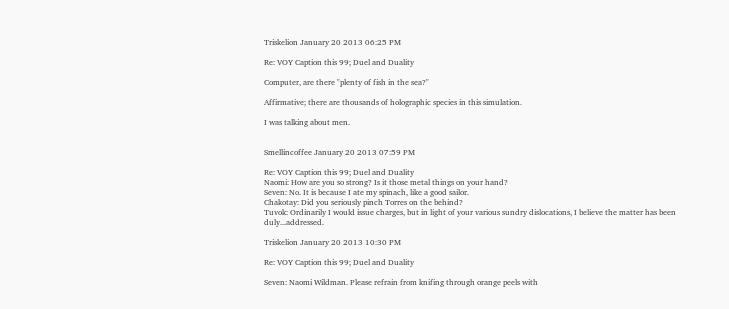Triskelion January 20 2013 06:25 PM

Re: VOY Caption this 99; Duel and Duality

Computer, are there "plenty of fish in the sea?"

Affirmative; there are thousands of holographic species in this simulation.

I was talking about men.


Smellincoffee January 20 2013 07:59 PM

Re: VOY Caption this 99; Duel and Duality
Naomi: How are you so strong? Is it those metal things on your hand?
Seven: No. It is because I ate my spinach, like a good sailor.
Chakotay: Did you seriously pinch Torres on the behind?
Tuvok: Ordinarily I would issue charges, but in light of your various sundry dislocations, I believe the matter has been duly...addressed.

Triskelion January 20 2013 10:30 PM

Re: VOY Caption this 99; Duel and Duality

Seven: Naomi Wildman. Please refrain from knifing through orange peels with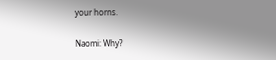your horns.

Naomi: Why?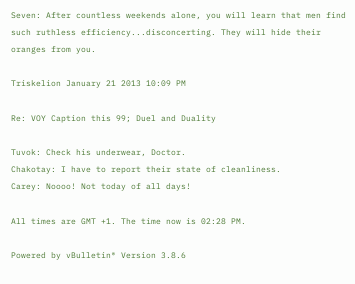Seven: After countless weekends alone, you will learn that men find such ruthless efficiency...disconcerting. They will hide their oranges from you.

Triskelion January 21 2013 10:09 PM

Re: VOY Caption this 99; Duel and Duality

Tuvok: Check his underwear, Doctor.
Chakotay: I have to report their state of cleanliness.
Carey: Noooo! Not today of all days!

All times are GMT +1. The time now is 02:28 PM.

Powered by vBulletin® Version 3.8.6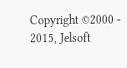Copyright ©2000 - 2015, Jelsoft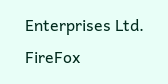Enterprises Ltd.
FireFox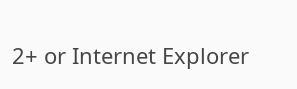2+ or Internet Explorer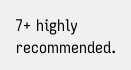7+ highly recommended.